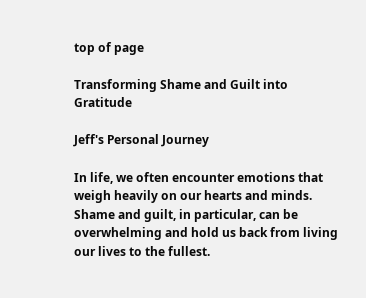top of page

Transforming Shame and Guilt into Gratitude

Jeff's Personal Journey

In life, we often encounter emotions that weigh heavily on our hearts and minds. Shame and guilt, in particular, can be overwhelming and hold us back from living our lives to the fullest.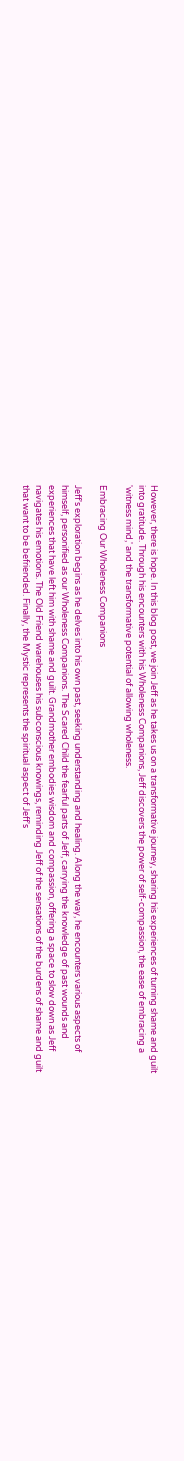However, there is hope. In this blog post, we join Jeff as he takes us on a transformative journey, sharing his experiences of turning shame and guilt into gratitude. Through his encounters with his Wholeness Companions, Jeff discovers the power of self-compassion, the ease of embracing a 'witness mind,' and the transformative potential of allowing wholeness.

Embracing Our Wholeness Companions

Jeff's exploration begins as he delves into his own past, seeking understanding and healing. Along the way, he encounters various aspects of himself, personified as our Wholeness Companions. The Scared Child the fearful parts of Jeff, carrying the knowledge of past wounds and experiences that have left him with shame and guilt. Grandmother embodies wisdom and compassion, offering a space to slow down as Jeff navigates his emotions. The Old Friend warehouses his subconscious knowings, reminding Jeff of the sensations of the burdens of shame and guilt that want to be befriended. Finally, the Mystic represents the spiritual aspect of Jeff's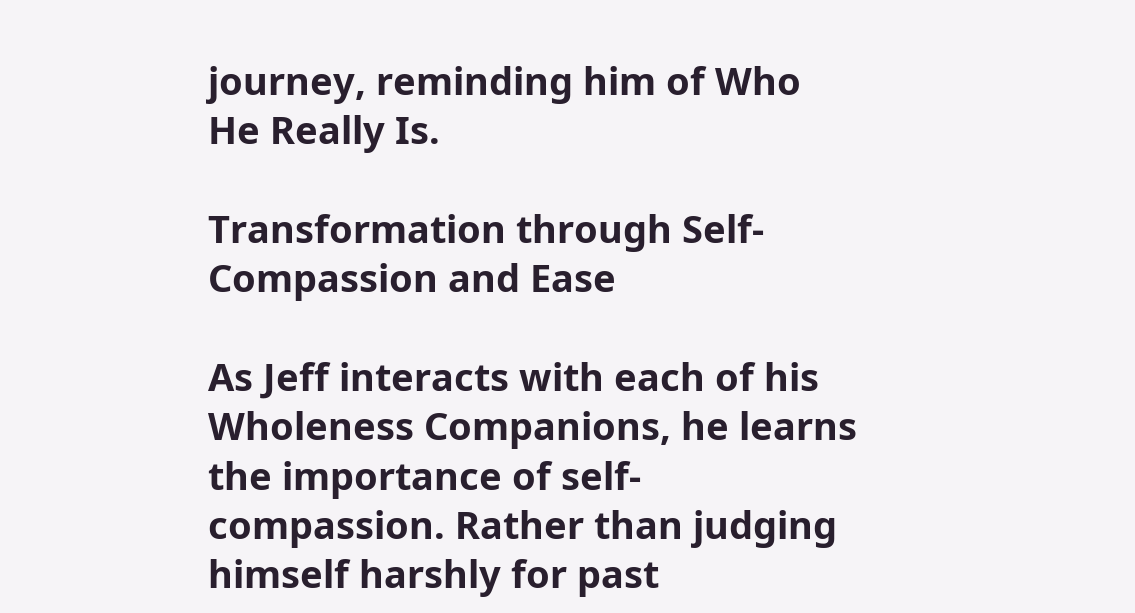journey, reminding him of Who He Really Is.

Transformation through Self-Compassion and Ease

As Jeff interacts with each of his Wholeness Companions, he learns the importance of self-compassion. Rather than judging himself harshly for past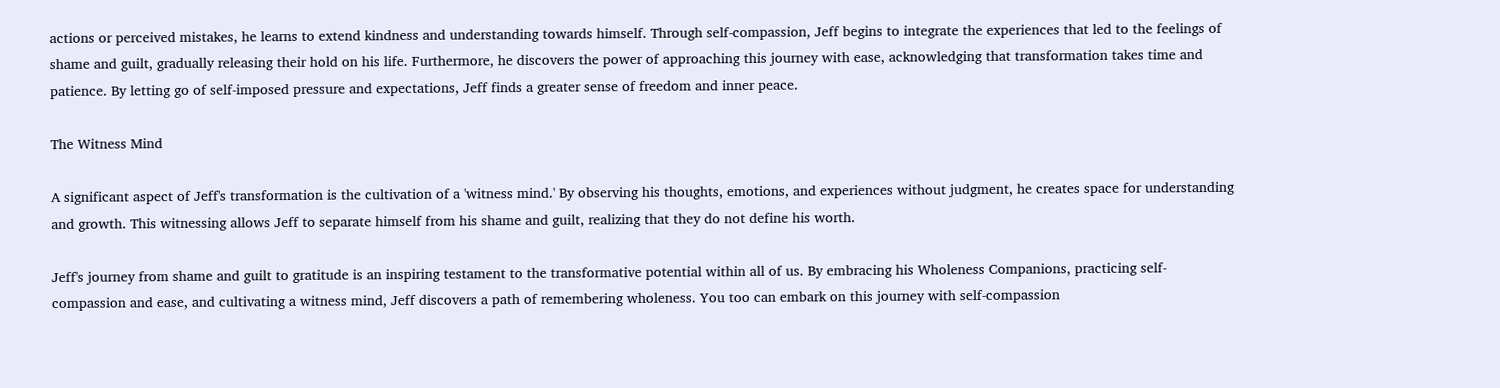actions or perceived mistakes, he learns to extend kindness and understanding towards himself. Through self-compassion, Jeff begins to integrate the experiences that led to the feelings of shame and guilt, gradually releasing their hold on his life. Furthermore, he discovers the power of approaching this journey with ease, acknowledging that transformation takes time and patience. By letting go of self-imposed pressure and expectations, Jeff finds a greater sense of freedom and inner peace.

The Witness Mind

A significant aspect of Jeff's transformation is the cultivation of a 'witness mind.' By observing his thoughts, emotions, and experiences without judgment, he creates space for understanding and growth. This witnessing allows Jeff to separate himself from his shame and guilt, realizing that they do not define his worth.

Jeff's journey from shame and guilt to gratitude is an inspiring testament to the transformative potential within all of us. By embracing his Wholeness Companions, practicing self-compassion and ease, and cultivating a witness mind, Jeff discovers a path of remembering wholeness. You too can embark on this journey with self-compassion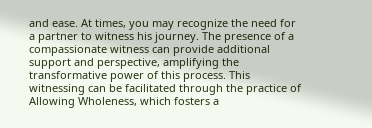and ease. At times, you may recognize the need for a partner to witness his journey. The presence of a compassionate witness can provide additional support and perspective, amplifying the transformative power of this process. This witnessing can be facilitated through the practice of Allowing Wholeness, which fosters a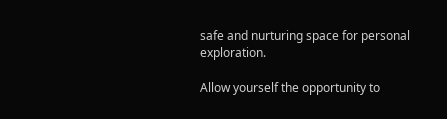safe and nurturing space for personal exploration.

Allow yourself the opportunity to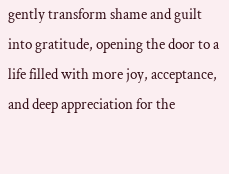gently transform shame and guilt into gratitude, opening the door to a life filled with more joy, acceptance, and deep appreciation for the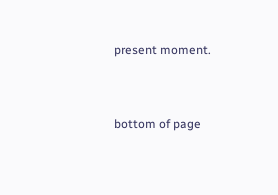present moment.


bottom of page